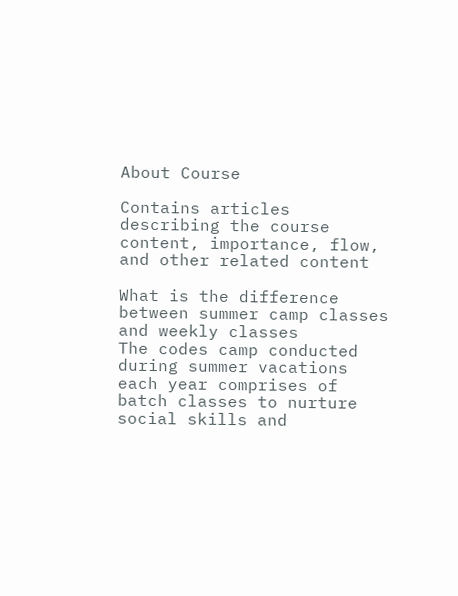About Course

Contains articles describing the course content, importance, flow, and other related content

What is the difference between summer camp classes and weekly classes
The codes camp conducted during summer vacations each year comprises of batch classes to nurture social skills and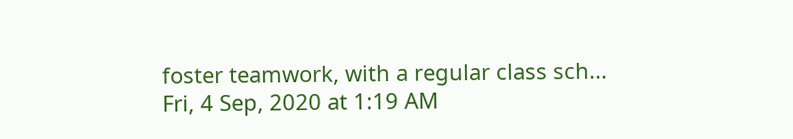foster teamwork, with a regular class sch...
Fri, 4 Sep, 2020 at 1:19 AM